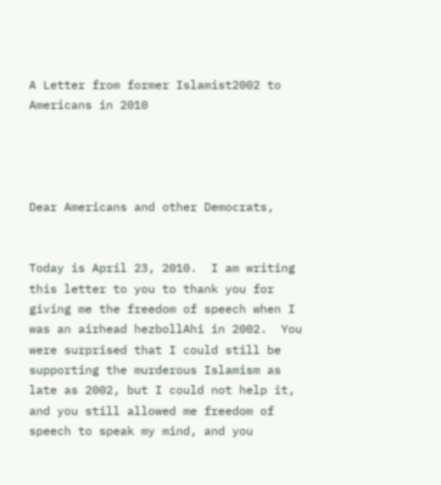A Letter from former Islamist2002 to Americans in 2010




Dear Americans and other Democrats,


Today is April 23, 2010.  I am writing this letter to you to thank you for giving me the freedom of speech when I was an airhead hezbollAhi in 2002.  You were surprised that I could still be supporting the murderous Islamism as late as 2002, but I could not help it, and you still allowed me freedom of speech to speak my mind, and you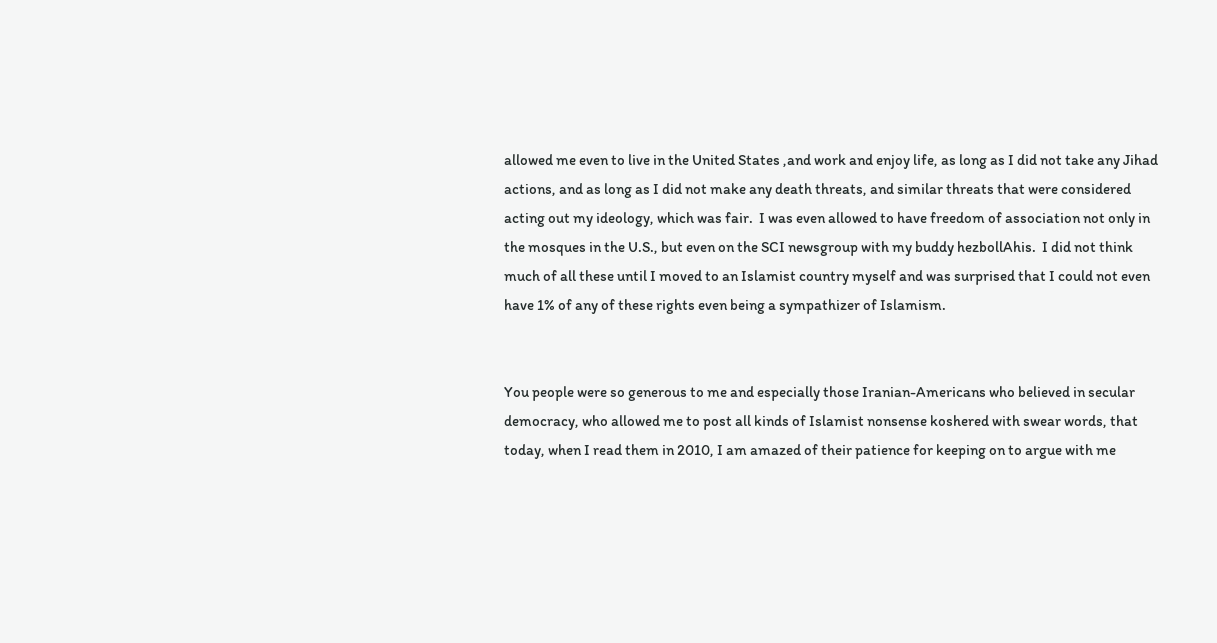allowed me even to live in the United States ,and work and enjoy life, as long as I did not take any Jihad actions, and as long as I did not make any death threats, and similar threats that were considered acting out my ideology, which was fair.  I was even allowed to have freedom of association not only in the mosques in the U.S., but even on the SCI newsgroup with my buddy hezbollAhis.  I did not think much of all these until I moved to an Islamist country myself and was surprised that I could not even have 1% of any of these rights even being a sympathizer of Islamism.


You people were so generous to me and especially those Iranian-Americans who believed in secular democracy, who allowed me to post all kinds of Islamist nonsense koshered with swear words, that today, when I read them in 2010, I am amazed of their patience for keeping on to argue with me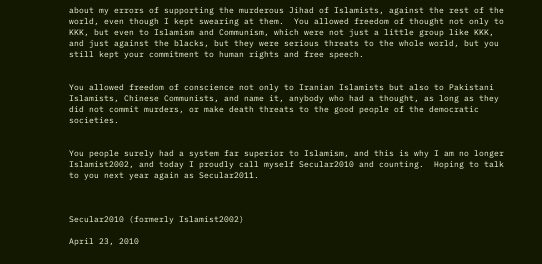about my errors of supporting the murderous Jihad of Islamists, against the rest of the world, even though I kept swearing at them.  You allowed freedom of thought not only to KKK, but even to Islamism and Communism, which were not just a little group like KKK, and just against the blacks, but they were serious threats to the whole world, but you still kept your commitment to human rights and free speech.


You allowed freedom of conscience not only to Iranian Islamists but also to Pakistani Islamists, Chinese Communists, and name it, anybody who had a thought, as long as they did not commit murders, or make death threats to the good people of the democratic societies.


You people surely had a system far superior to Islamism, and this is why I am no longer Islamist2002, and today I proudly call myself Secular2010 and counting.  Hoping to talk  to you next year again as Secular2011.



Secular2010 (formerly Islamist2002)

April 23, 2010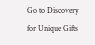Go to Discovery for Unique Gifts